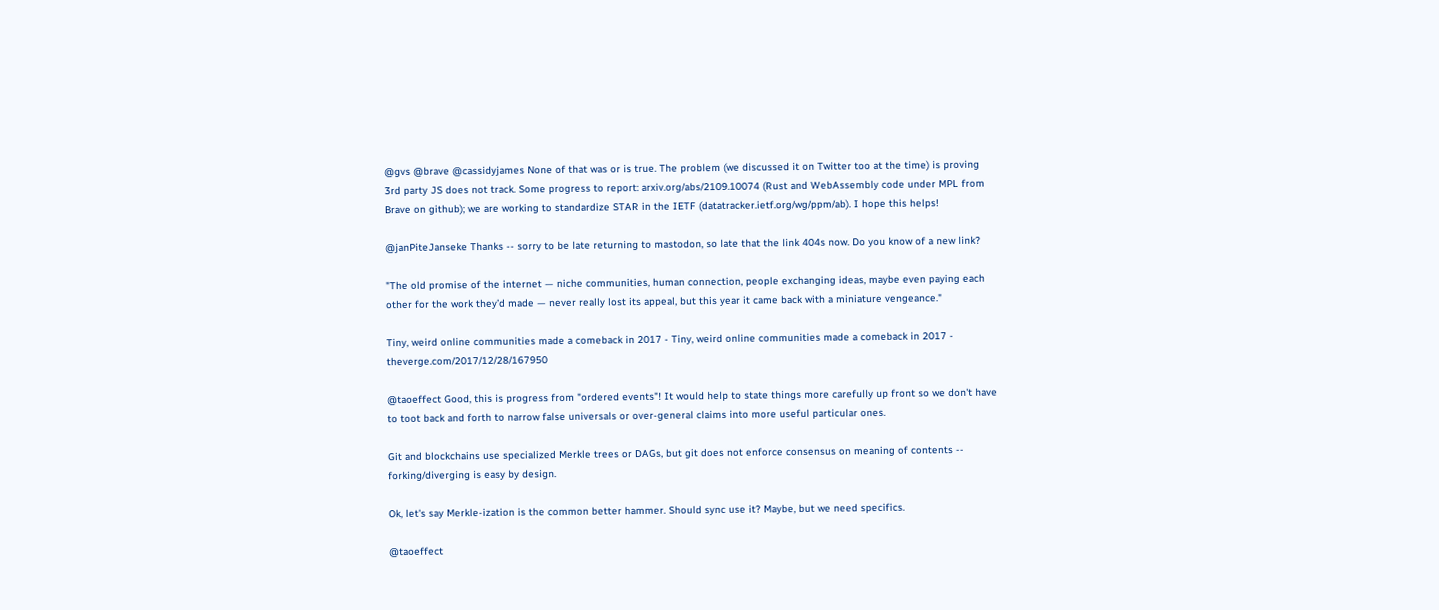@gvs @brave @cassidyjames None of that was or is true. The problem (we discussed it on Twitter too at the time) is proving 3rd party JS does not track. Some progress to report: arxiv.org/abs/2109.10074 (Rust and WebAssembly code under MPL from Brave on github); we are working to standardize STAR in the IETF (datatracker.ietf.org/wg/ppm/ab). I hope this helps!

@janPiteJanseke Thanks -- sorry to be late returning to mastodon, so late that the link 404s now. Do you know of a new link?

"The old promise of the internet — niche communities, human connection, people exchanging ideas, maybe even paying each other for the work they’d made — never really lost its appeal, but this year it came back with a miniature vengeance."

Tiny, weird online communities made a comeback in 2017 - Tiny, weird online communities made a comeback in 2017 - theverge.com/2017/12/28/167950

@taoeffect Good, this is progress from "ordered events"! It would help to state things more carefully up front so we don't have to toot back and forth to narrow false universals or over-general claims into more useful particular ones.

Git and blockchains use specialized Merkle trees or DAGs, but git does not enforce consensus on meaning of contents -- forking/diverging is easy by design.

Ok, let's say Merkle-ization is the common better hammer. Should sync use it? Maybe, but we need specifics.

@taoeffect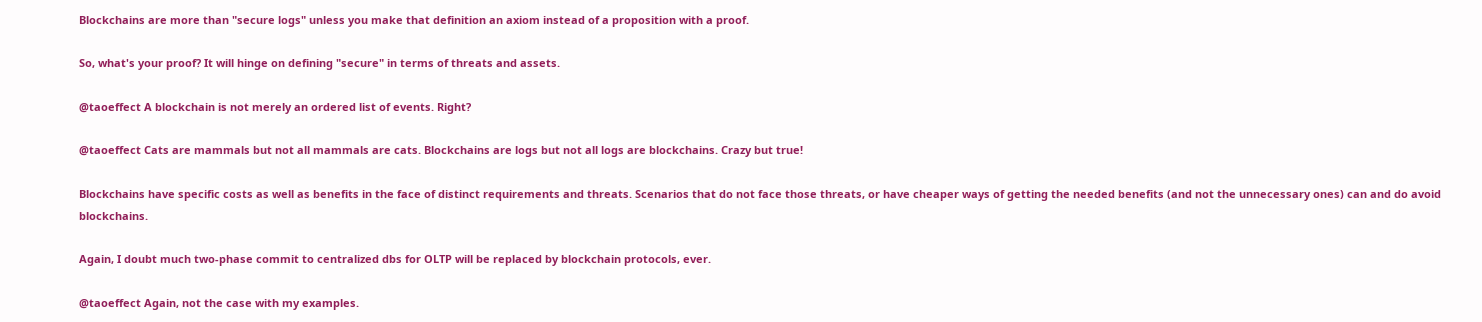Blockchains are more than "secure logs" unless you make that definition an axiom instead of a proposition with a proof.

So, what's your proof? It will hinge on defining "secure" in terms of threats and assets.

@taoeffect A blockchain is not merely an ordered list of events. Right?

@taoeffect Cats are mammals but not all mammals are cats. Blockchains are logs but not all logs are blockchains. Crazy but true!

Blockchains have specific costs as well as benefits in the face of distinct requirements and threats. Scenarios that do not face those threats, or have cheaper ways of getting the needed benefits (and not the unnecessary ones) can and do avoid blockchains.

Again, I doubt much two-phase commit to centralized dbs for OLTP will be replaced by blockchain protocols, ever.

@taoeffect Again, not the case with my examples.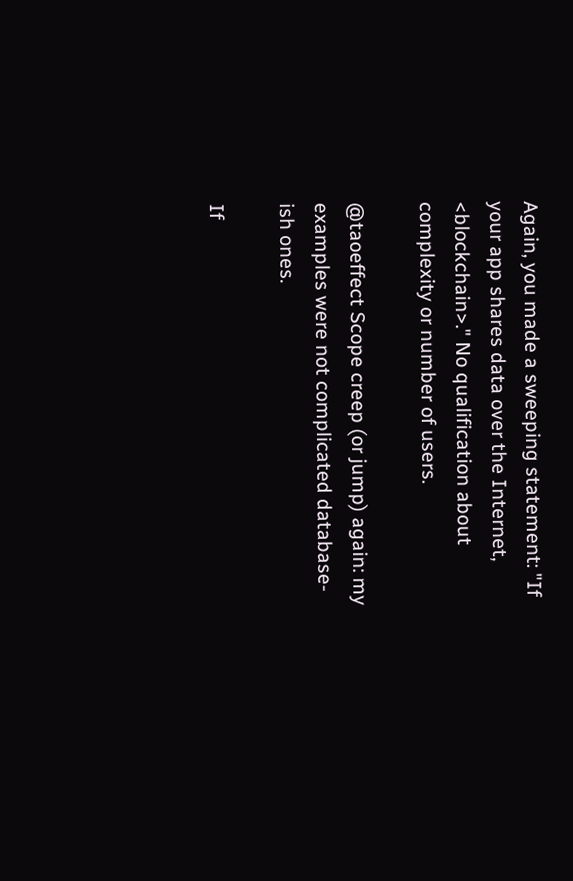Again, you made a sweeping statement: "If your app shares data over the Internet, <blockchain>." No qualification about complexity or number of users.

@taoeffect Scope creep (or jump) again: my examples were not complicated database-ish ones.

If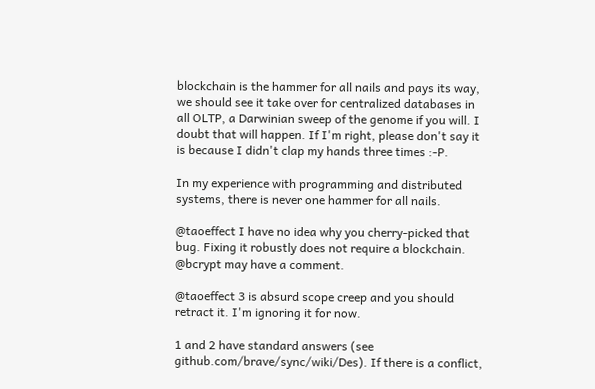blockchain is the hammer for all nails and pays its way, we should see it take over for centralized databases in all OLTP, a Darwinian sweep of the genome if you will. I doubt that will happen. If I'm right, please don't say it is because I didn't clap my hands three times :-P.

In my experience with programming and distributed systems, there is never one hammer for all nails.

@taoeffect I have no idea why you cherry-picked that bug. Fixing it robustly does not require a blockchain. @bcrypt may have a comment.

@taoeffect 3 is absurd scope creep and you should retract it. I'm ignoring it for now.

1 and 2 have standard answers (see github.com/brave/sync/wiki/Des). If there is a conflict,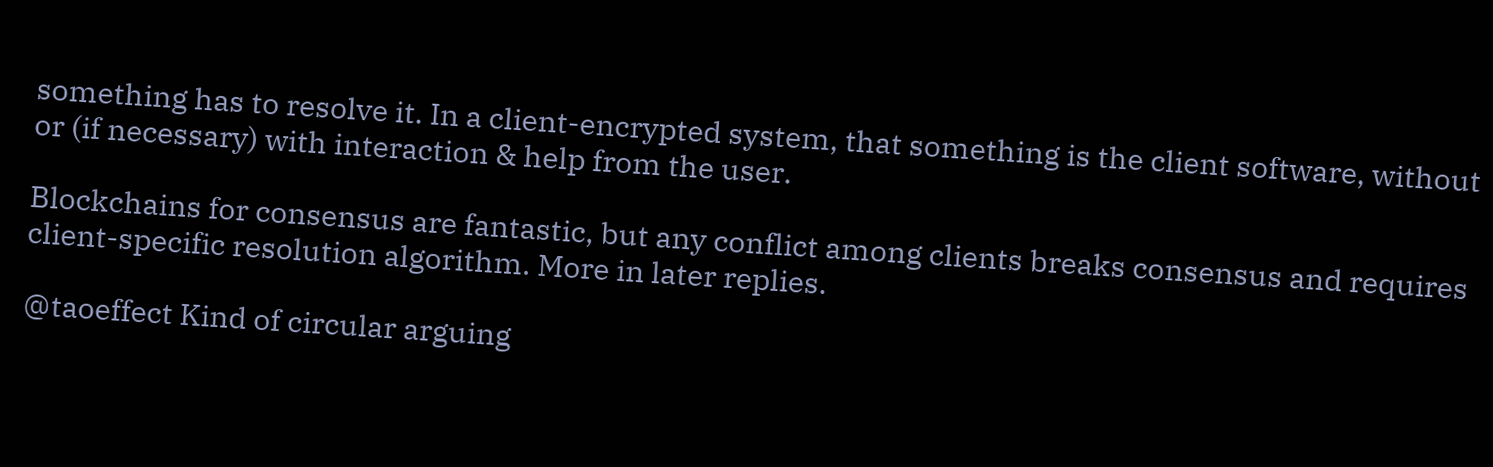something has to resolve it. In a client-encrypted system, that something is the client software, without or (if necessary) with interaction & help from the user.

Blockchains for consensus are fantastic, but any conflict among clients breaks consensus and requires client-specific resolution algorithm. More in later replies.

@taoeffect Kind of circular arguing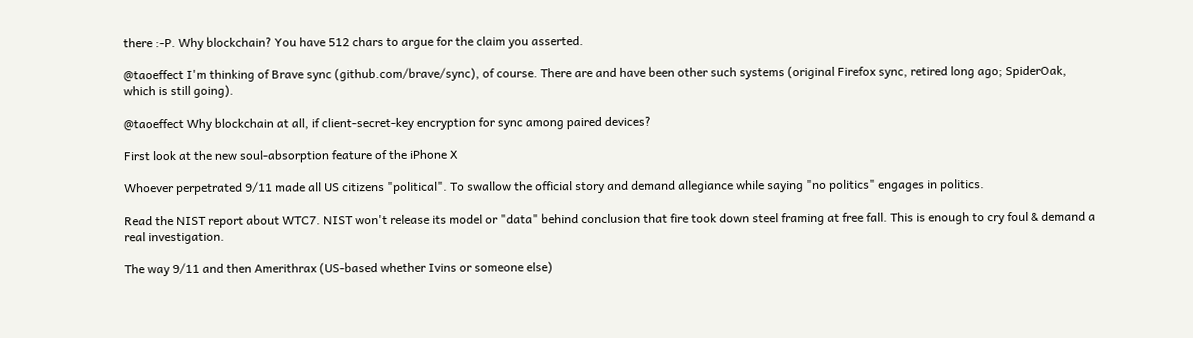there :-P. Why blockchain? You have 512 chars to argue for the claim you asserted.

@taoeffect I'm thinking of Brave sync (github.com/brave/sync), of course. There are and have been other such systems (original Firefox sync, retired long ago; SpiderOak, which is still going).

@taoeffect Why blockchain at all, if client-secret-key encryption for sync among paired devices?

First look at the new soul-absorption feature of the iPhone X

Whoever perpetrated 9/11 made all US citizens "political". To swallow the official story and demand allegiance while saying "no politics" engages in politics.

Read the NIST report about WTC7. NIST won't release its model or "data" behind conclusion that fire took down steel framing at free fall. This is enough to cry foul & demand a real investigation.

The way 9/11 and then Amerithrax (US-based whether Ivins or someone else)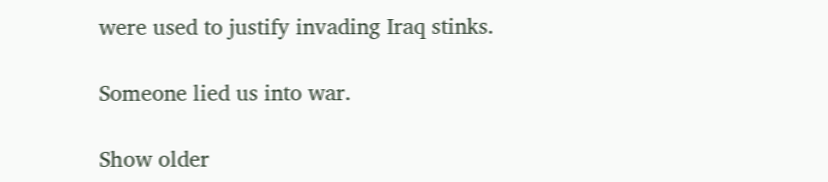were used to justify invading Iraq stinks.

Someone lied us into war.

Show older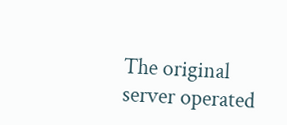The original server operated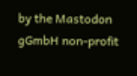by the Mastodon gGmbH non-profit